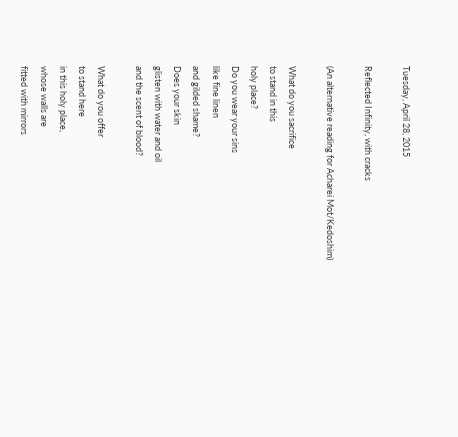Tuesday, April 28, 2015

Reflected Infinity, with cracks

(An alternative reading for Acharei Mot/Kedoshim)

What do you sacrifice
to stand in this
holy place?
Do you wear your sins
like fine linen
and gilded shame?
Does your skin
glisten with water and oil
and the scent of blood?

What do you offer
to stand here
in this holy place,
whose walls are
fitted with mirrors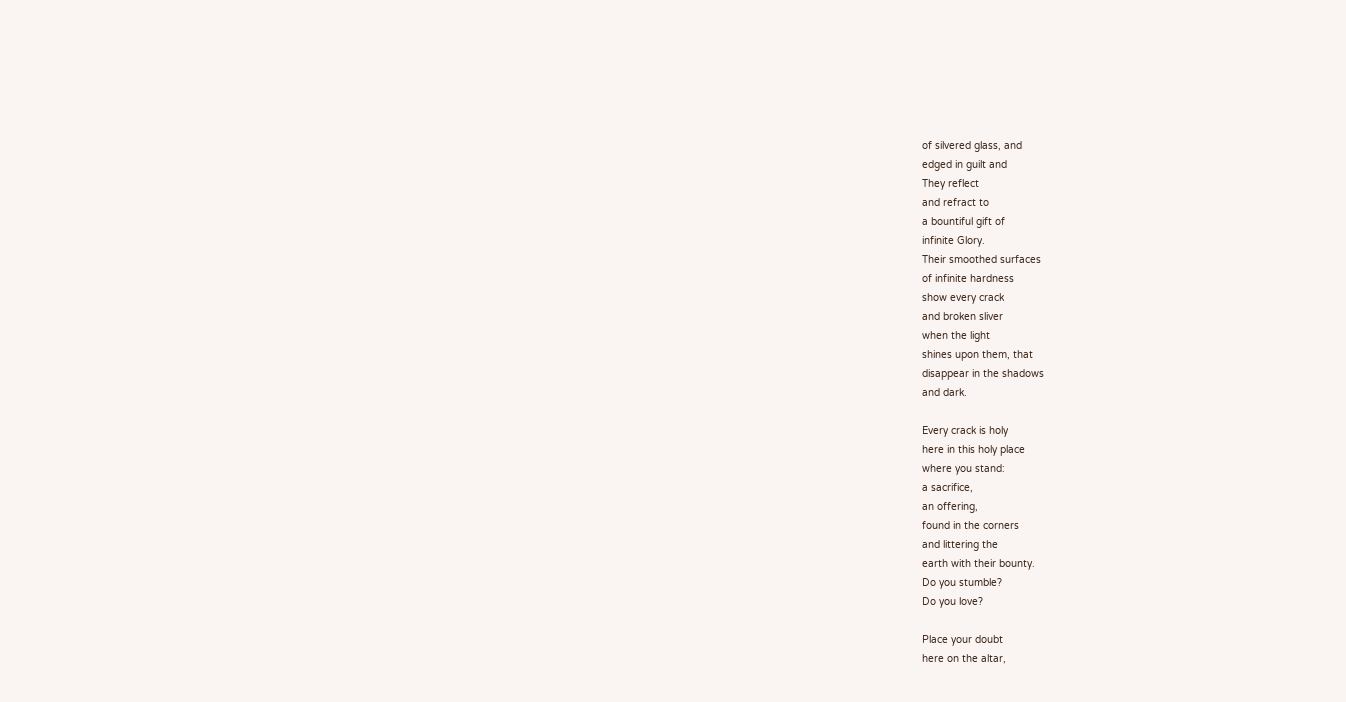of silvered glass, and
edged in guilt and
They reflect
and refract to
a bountiful gift of
infinite Glory.
Their smoothed surfaces
of infinite hardness
show every crack
and broken sliver
when the light
shines upon them, that
disappear in the shadows
and dark.

Every crack is holy
here in this holy place
where you stand:
a sacrifice,
an offering,
found in the corners
and littering the
earth with their bounty.
Do you stumble?
Do you love?

Place your doubt
here on the altar,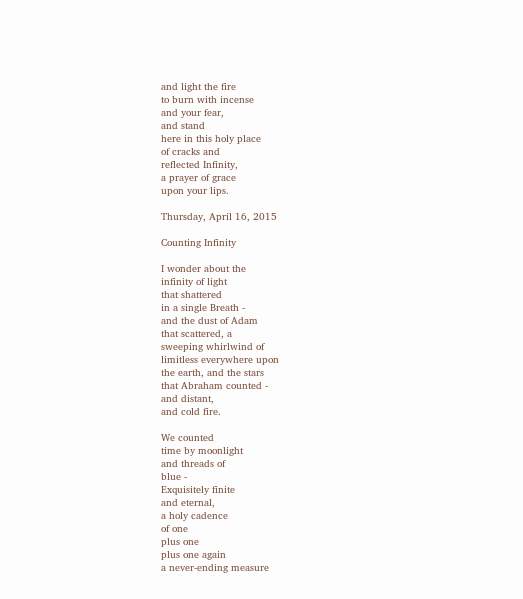and light the fire
to burn with incense
and your fear,
and stand
here in this holy place
of cracks and
reflected Infinity,
a prayer of grace
upon your lips.

Thursday, April 16, 2015

Counting Infinity

I wonder about the
infinity of light
that shattered
in a single Breath -
and the dust of Adam
that scattered, a
sweeping whirlwind of
limitless everywhere upon
the earth, and the stars
that Abraham counted -
and distant,
and cold fire.

We counted
time by moonlight
and threads of
blue -
Exquisitely finite
and eternal,
a holy cadence
of one
plus one
plus one again
a never-ending measure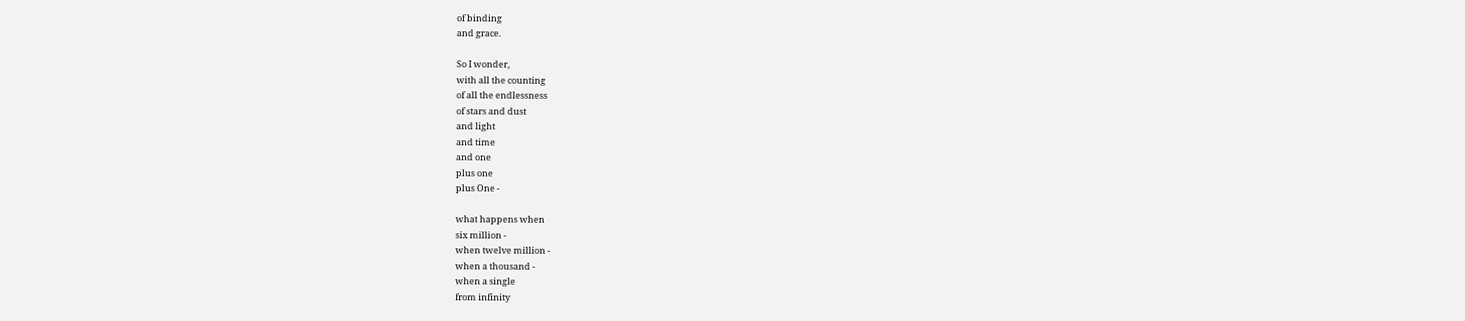of binding
and grace.

So I wonder,
with all the counting
of all the endlessness
of stars and dust
and light
and time
and one
plus one
plus One -

what happens when
six million -
when twelve million -
when a thousand -
when a single
from infinity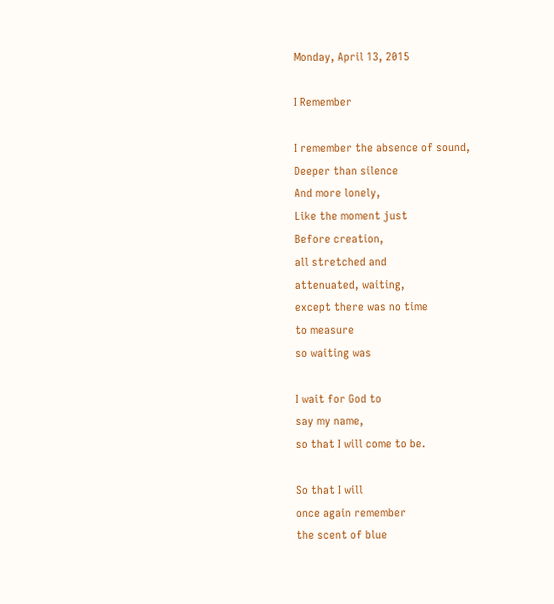Monday, April 13, 2015

I Remember

I remember the absence of sound,
Deeper than silence
And more lonely,
Like the moment just
Before creation,
all stretched and
attenuated, waiting,
except there was no time
to measure
so waiting was

I wait for God to
say my name,
so that I will come to be.

So that I will
once again remember
the scent of blue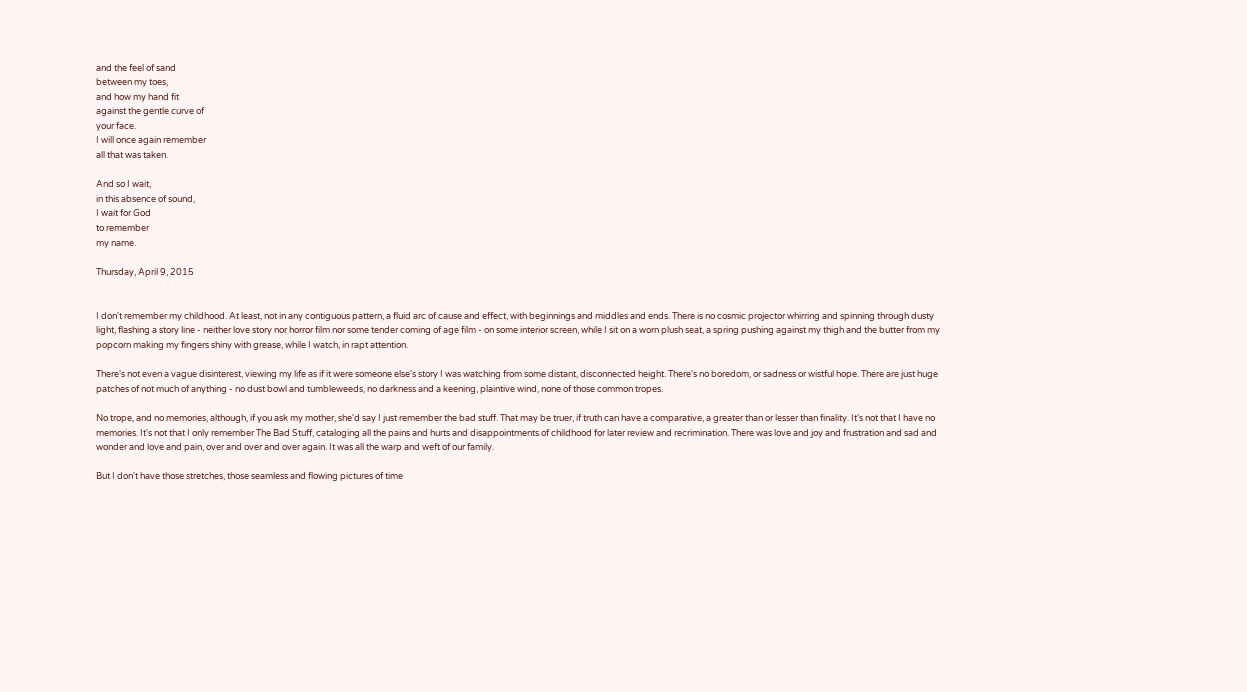and the feel of sand
between my toes,
and how my hand fit
against the gentle curve of
your face.
I will once again remember
all that was taken.

And so I wait,
in this absence of sound,
I wait for God
to remember
my name.

Thursday, April 9, 2015


I don't remember my childhood. At least, not in any contiguous pattern, a fluid arc of cause and effect, with beginnings and middles and ends. There is no cosmic projector whirring and spinning through dusty light, flashing a story line - neither love story nor horror film nor some tender coming of age film - on some interior screen, while I sit on a worn plush seat, a spring pushing against my thigh and the butter from my popcorn making my fingers shiny with grease, while I watch, in rapt attention.

There's not even a vague disinterest, viewing my life as if it were someone else's story I was watching from some distant, disconnected height. There's no boredom, or sadness or wistful hope. There are just huge patches of not much of anything - no dust bowl and tumbleweeds, no darkness and a keening, plaintive wind, none of those common tropes.

No trope, and no memories, although, if you ask my mother, she'd say I just remember the bad stuff. That may be truer, if truth can have a comparative, a greater than or lesser than finality. It's not that I have no memories. It's not that I only remember The Bad Stuff, cataloging all the pains and hurts and disappointments of childhood for later review and recrimination. There was love and joy and frustration and sad and wonder and love and pain, over and over and over again. It was all the warp and weft of our family.

But I don't have those stretches, those seamless and flowing pictures of time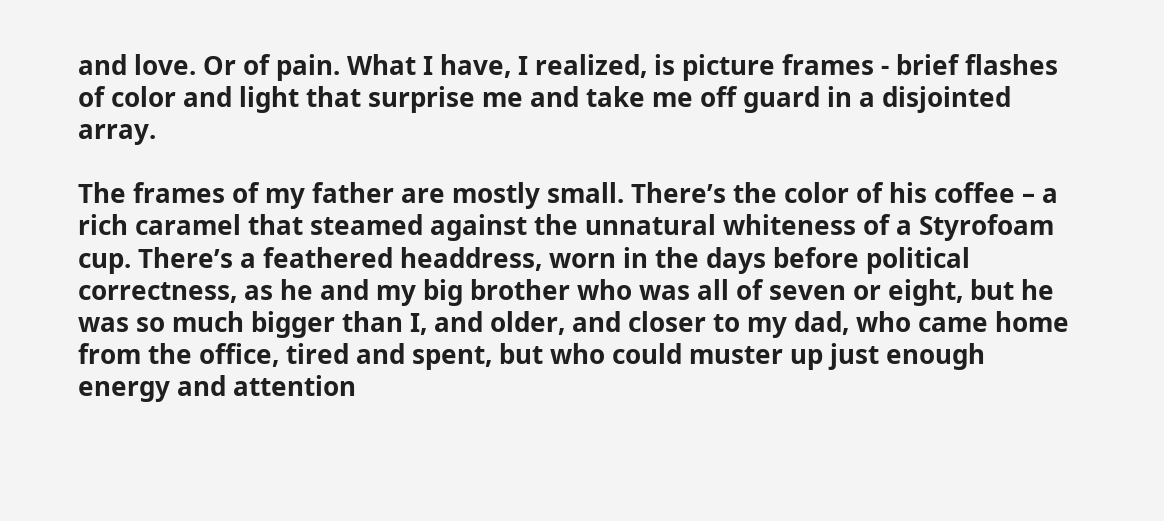and love. Or of pain. What I have, I realized, is picture frames - brief flashes of color and light that surprise me and take me off guard in a disjointed array.

The frames of my father are mostly small. There’s the color of his coffee – a rich caramel that steamed against the unnatural whiteness of a Styrofoam cup. There’s a feathered headdress, worn in the days before political correctness, as he and my big brother who was all of seven or eight, but he was so much bigger than I, and older, and closer to my dad, who came home from the office, tired and spent, but who could muster up just enough energy and attention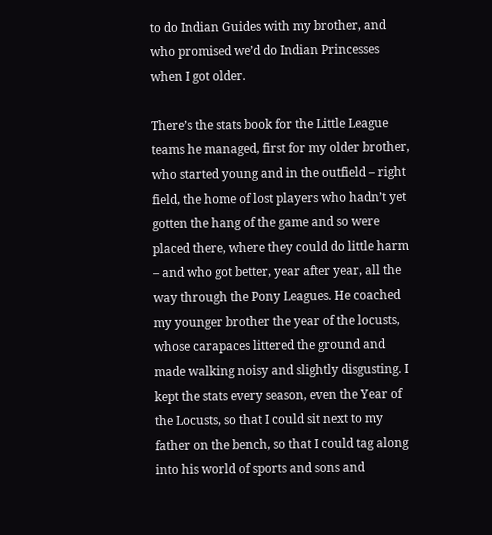to do Indian Guides with my brother, and who promised we’d do Indian Princesses when I got older.

There’s the stats book for the Little League teams he managed, first for my older brother, who started young and in the outfield – right field, the home of lost players who hadn’t yet gotten the hang of the game and so were placed there, where they could do little harm – and who got better, year after year, all the way through the Pony Leagues. He coached my younger brother the year of the locusts, whose carapaces littered the ground and made walking noisy and slightly disgusting. I kept the stats every season, even the Year of the Locusts, so that I could sit next to my father on the bench, so that I could tag along into his world of sports and sons and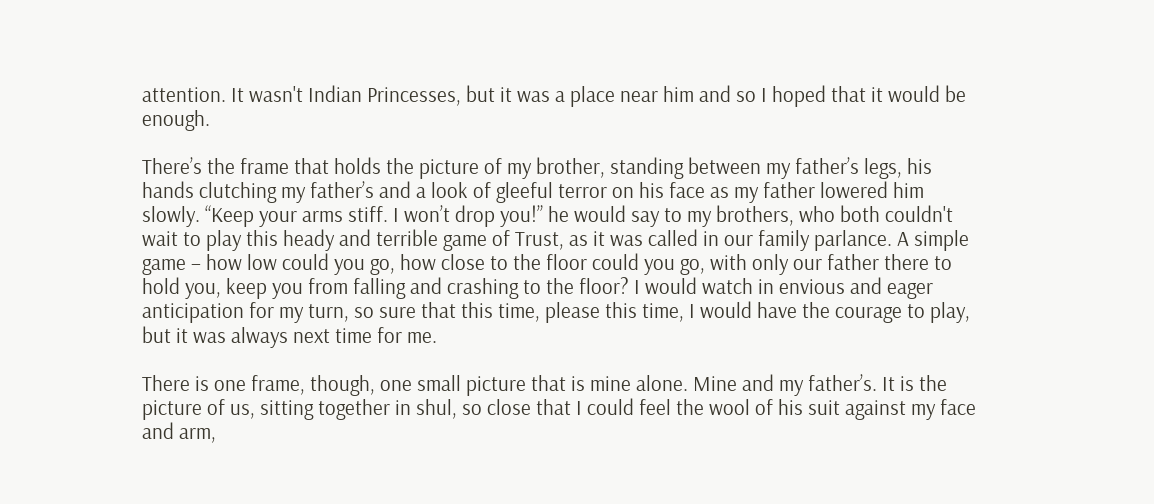attention. It wasn't Indian Princesses, but it was a place near him and so I hoped that it would be enough.

There’s the frame that holds the picture of my brother, standing between my father’s legs, his hands clutching my father’s and a look of gleeful terror on his face as my father lowered him slowly. “Keep your arms stiff. I won’t drop you!” he would say to my brothers, who both couldn't wait to play this heady and terrible game of Trust, as it was called in our family parlance. A simple game – how low could you go, how close to the floor could you go, with only our father there to hold you, keep you from falling and crashing to the floor? I would watch in envious and eager anticipation for my turn, so sure that this time, please this time, I would have the courage to play, but it was always next time for me.

There is one frame, though, one small picture that is mine alone. Mine and my father’s. It is the picture of us, sitting together in shul, so close that I could feel the wool of his suit against my face and arm,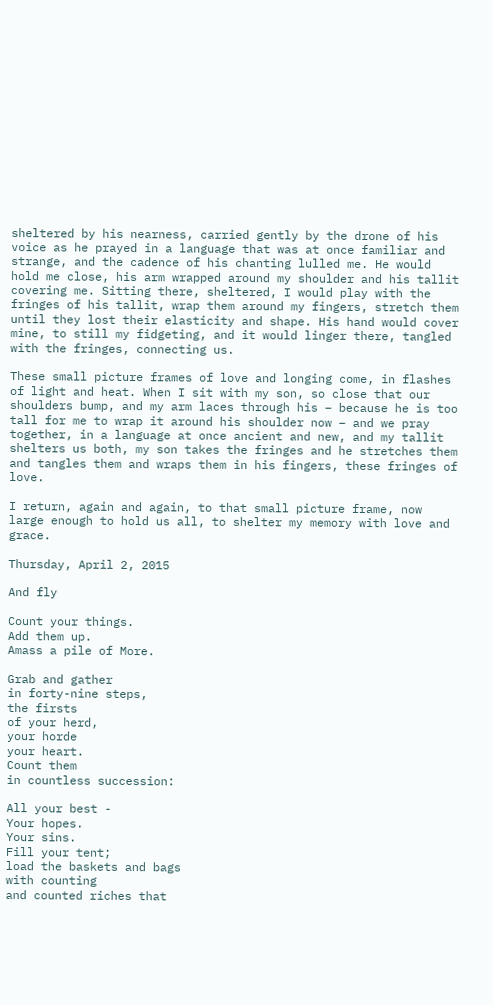sheltered by his nearness, carried gently by the drone of his voice as he prayed in a language that was at once familiar and strange, and the cadence of his chanting lulled me. He would hold me close, his arm wrapped around my shoulder and his tallit covering me. Sitting there, sheltered, I would play with the fringes of his tallit, wrap them around my fingers, stretch them until they lost their elasticity and shape. His hand would cover mine, to still my fidgeting, and it would linger there, tangled with the fringes, connecting us.

These small picture frames of love and longing come, in flashes of light and heat. When I sit with my son, so close that our shoulders bump, and my arm laces through his – because he is too tall for me to wrap it around his shoulder now – and we pray together, in a language at once ancient and new, and my tallit shelters us both, my son takes the fringes and he stretches them and tangles them and wraps them in his fingers, these fringes of love.

I return, again and again, to that small picture frame, now large enough to hold us all, to shelter my memory with love and grace.

Thursday, April 2, 2015

And fly

Count your things.
Add them up.
Amass a pile of More.

Grab and gather
in forty-nine steps,
the firsts
of your herd,
your horde
your heart.
Count them
in countless succession:

All your best -
Your hopes.
Your sins.
Fill your tent;
load the baskets and bags
with counting
and counted riches that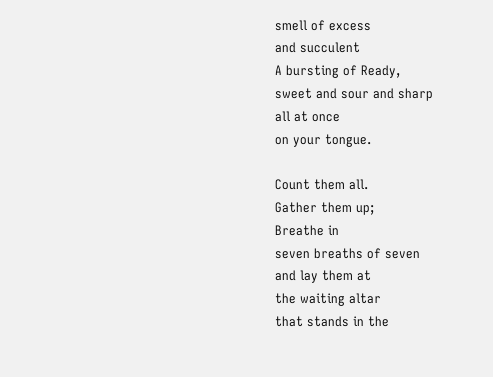smell of excess
and succulent
A bursting of Ready,
sweet and sour and sharp
all at once
on your tongue.

Count them all.
Gather them up;
Breathe in
seven breaths of seven
and lay them at
the waiting altar
that stands in the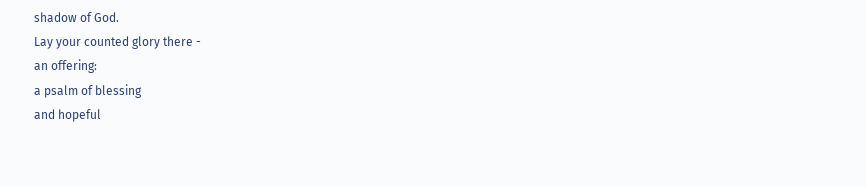shadow of God.
Lay your counted glory there -
an offering:
a psalm of blessing
and hopeful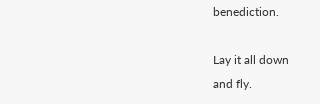benediction.

Lay it all down
and fly.